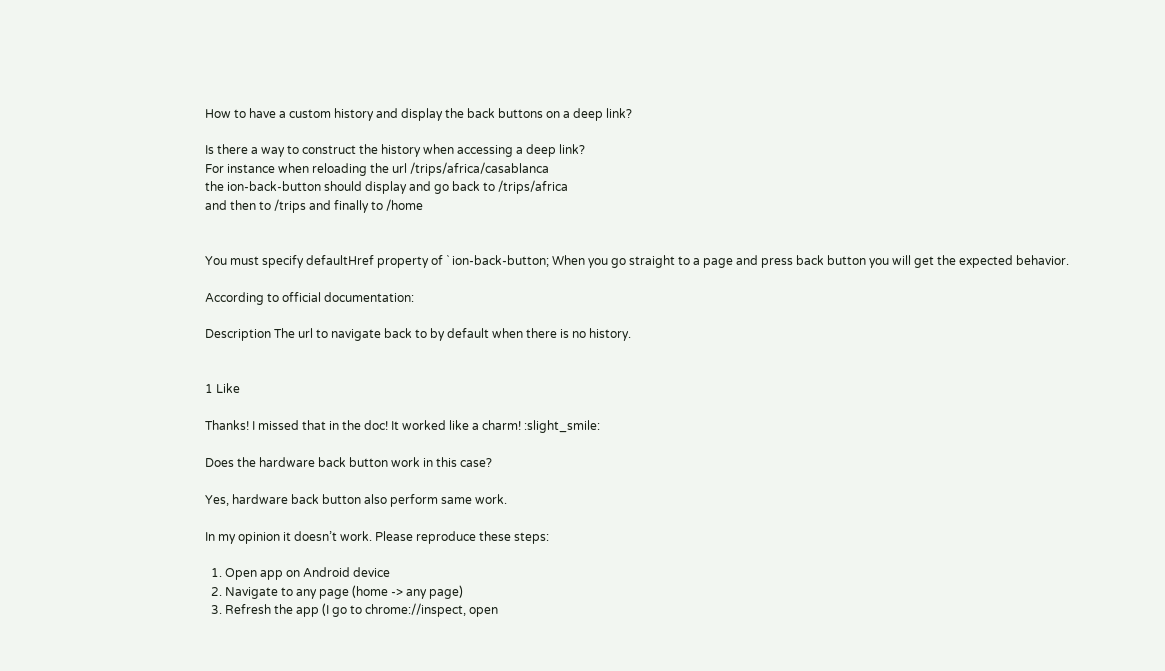How to have a custom history and display the back buttons on a deep link?

Is there a way to construct the history when accessing a deep link?
For instance when reloading the url /trips/africa/casablanca
the ion-back-button should display and go back to /trips/africa
and then to /trips and finally to /home


You must specify defaultHref property of ` ion-back-button; When you go straight to a page and press back button you will get the expected behavior.

According to official documentation:

Description The url to navigate back to by default when there is no history.


1 Like

Thanks! I missed that in the doc! It worked like a charm! :slight_smile:

Does the hardware back button work in this case?

Yes, hardware back button also perform same work.

In my opinion it doesn’t work. Please reproduce these steps:

  1. Open app on Android device
  2. Navigate to any page (home -> any page)
  3. Refresh the app (I go to chrome://inspect, open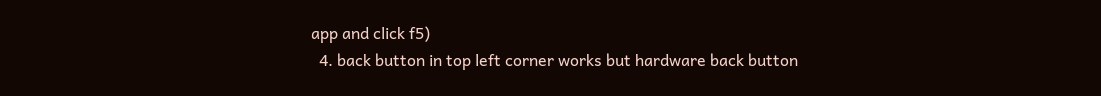app and click f5)
  4. back button in top left corner works but hardware back button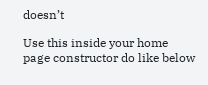doesn’t

Use this inside your home page constructor do like below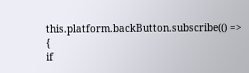this.platform.backButton.subscribe(() => {
if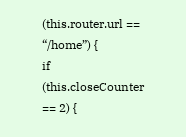(this.router.url == “/home”) {
if (this.closeCounter == 2) {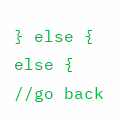} else {
else {
//go back